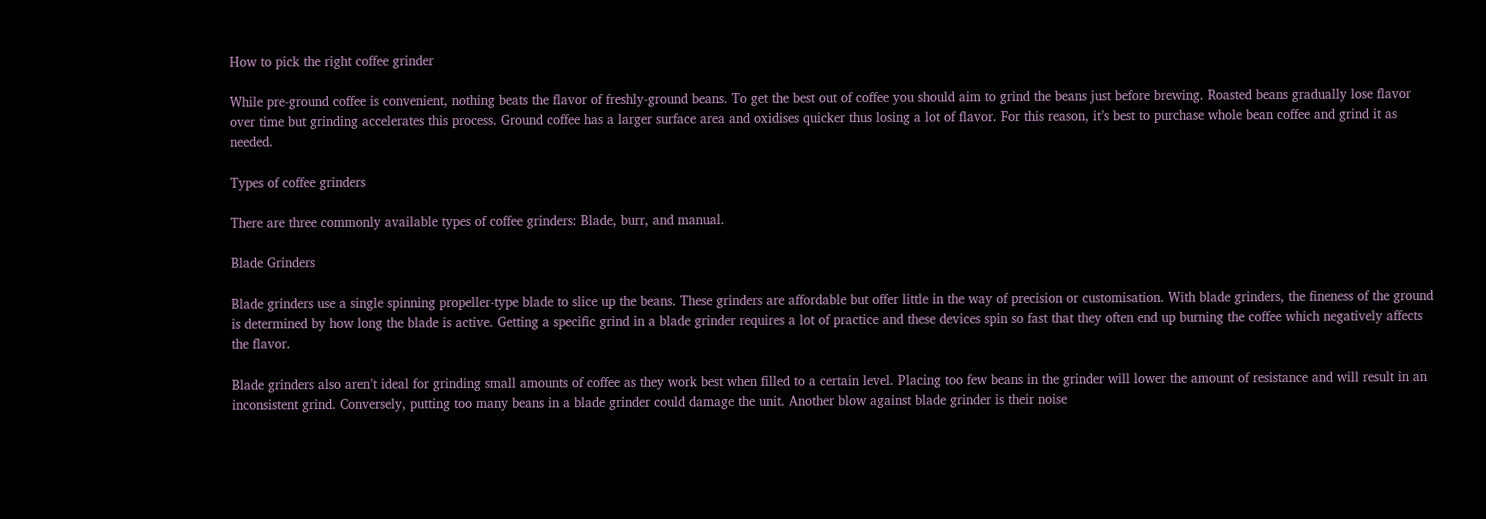How to pick the right coffee grinder

While pre-ground coffee is convenient, nothing beats the flavor of freshly-ground beans. To get the best out of coffee you should aim to grind the beans just before brewing. Roasted beans gradually lose flavor over time but grinding accelerates this process. Ground coffee has a larger surface area and oxidises quicker thus losing a lot of flavor. For this reason, it’s best to purchase whole bean coffee and grind it as needed.

Types of coffee grinders

There are three commonly available types of coffee grinders: Blade, burr, and manual.

Blade Grinders

Blade grinders use a single spinning propeller-type blade to slice up the beans. These grinders are affordable but offer little in the way of precision or customisation. With blade grinders, the fineness of the ground is determined by how long the blade is active. Getting a specific grind in a blade grinder requires a lot of practice and these devices spin so fast that they often end up burning the coffee which negatively affects the flavor.

Blade grinders also aren’t ideal for grinding small amounts of coffee as they work best when filled to a certain level. Placing too few beans in the grinder will lower the amount of resistance and will result in an inconsistent grind. Conversely, putting too many beans in a blade grinder could damage the unit. Another blow against blade grinder is their noise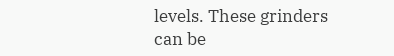levels. These grinders can be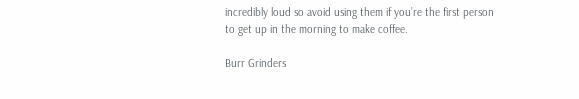incredibly loud so avoid using them if you’re the first person to get up in the morning to make coffee.

Burr Grinders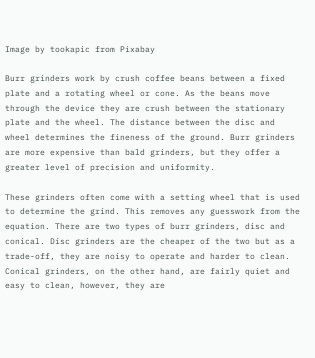Image by tookapic from Pixabay

Burr grinders work by crush coffee beans between a fixed plate and a rotating wheel or cone. As the beans move through the device they are crush between the stationary plate and the wheel. The distance between the disc and wheel determines the fineness of the ground. Burr grinders are more expensive than bald grinders, but they offer a greater level of precision and uniformity.

These grinders often come with a setting wheel that is used to determine the grind. This removes any guesswork from the equation. There are two types of burr grinders, disc and conical. Disc grinders are the cheaper of the two but as a trade-off, they are noisy to operate and harder to clean. Conical grinders, on the other hand, are fairly quiet and easy to clean, however, they are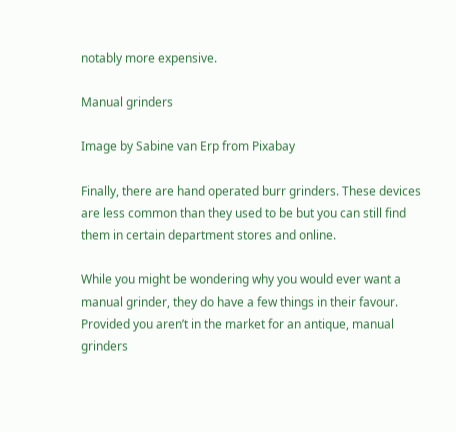notably more expensive.

Manual grinders

Image by Sabine van Erp from Pixabay

Finally, there are hand operated burr grinders. These devices are less common than they used to be but you can still find them in certain department stores and online.

While you might be wondering why you would ever want a manual grinder, they do have a few things in their favour. Provided you aren’t in the market for an antique, manual grinders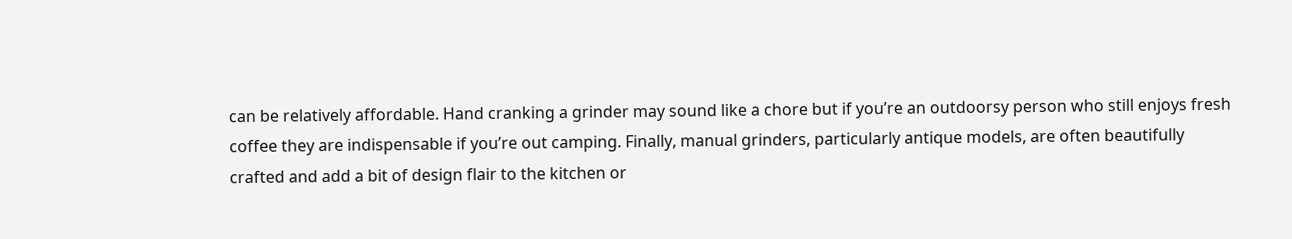can be relatively affordable. Hand cranking a grinder may sound like a chore but if you’re an outdoorsy person who still enjoys fresh coffee they are indispensable if you’re out camping. Finally, manual grinders, particularly antique models, are often beautifully crafted and add a bit of design flair to the kitchen or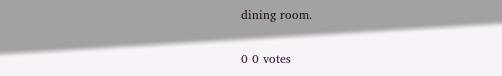dining room.

0 0 votes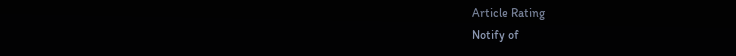Article Rating
Notify of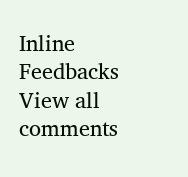Inline Feedbacks
View all comments